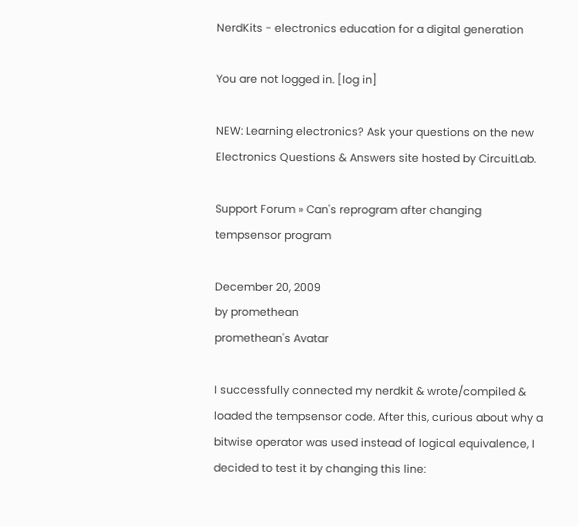NerdKits - electronics education for a digital generation

You are not logged in. [log in]

NEW: Learning electronics? Ask your questions on the new Electronics Questions & Answers site hosted by CircuitLab.

Support Forum » Can's reprogram after changing tempsensor program

December 20, 2009
by promethean
promethean's Avatar

I successfully connected my nerdkit & wrote/compiled & loaded the tempsensor code. After this, curious about why a bitwise operator was used instead of logical equivalence, I decided to test it by changing this line: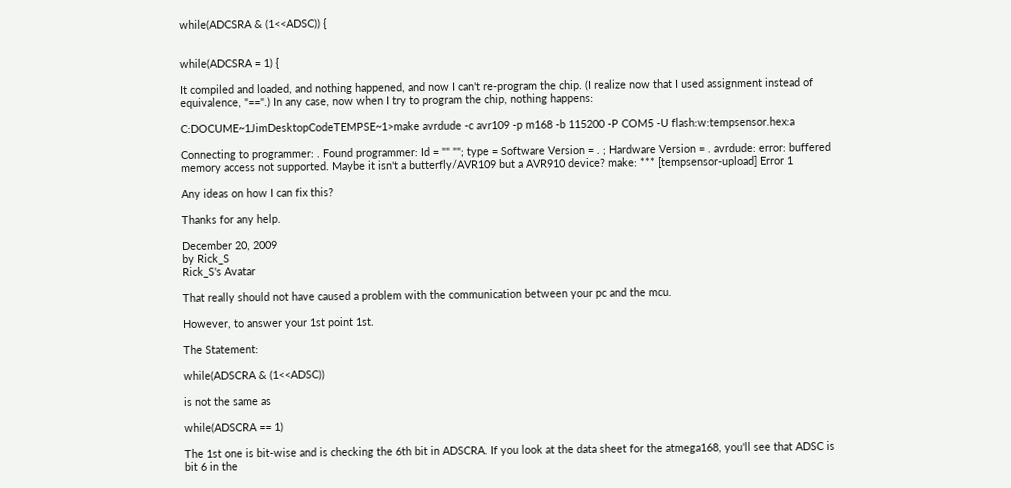while(ADCSRA & (1<<ADSC)) {


while(ADCSRA = 1) {

It compiled and loaded, and nothing happened, and now I can't re-program the chip. (I realize now that I used assignment instead of equivalence, "==".) In any case, now when I try to program the chip, nothing happens:

C:DOCUME~1JimDesktopCodeTEMPSE~1>make avrdude -c avr109 -p m168 -b 115200 -P COM5 -U flash:w:tempsensor.hex:a

Connecting to programmer: . Found programmer: Id = "" ""; type = Software Version = . ; Hardware Version = . avrdude: error: buffered memory access not supported. Maybe it isn't a butterfly/AVR109 but a AVR910 device? make: *** [tempsensor-upload] Error 1

Any ideas on how I can fix this?

Thanks for any help.

December 20, 2009
by Rick_S
Rick_S's Avatar

That really should not have caused a problem with the communication between your pc and the mcu.

However, to answer your 1st point 1st.

The Statement:

while(ADSCRA & (1<<ADSC))

is not the same as

while(ADSCRA == 1)

The 1st one is bit-wise and is checking the 6th bit in ADSCRA. If you look at the data sheet for the atmega168, you'll see that ADSC is bit 6 in the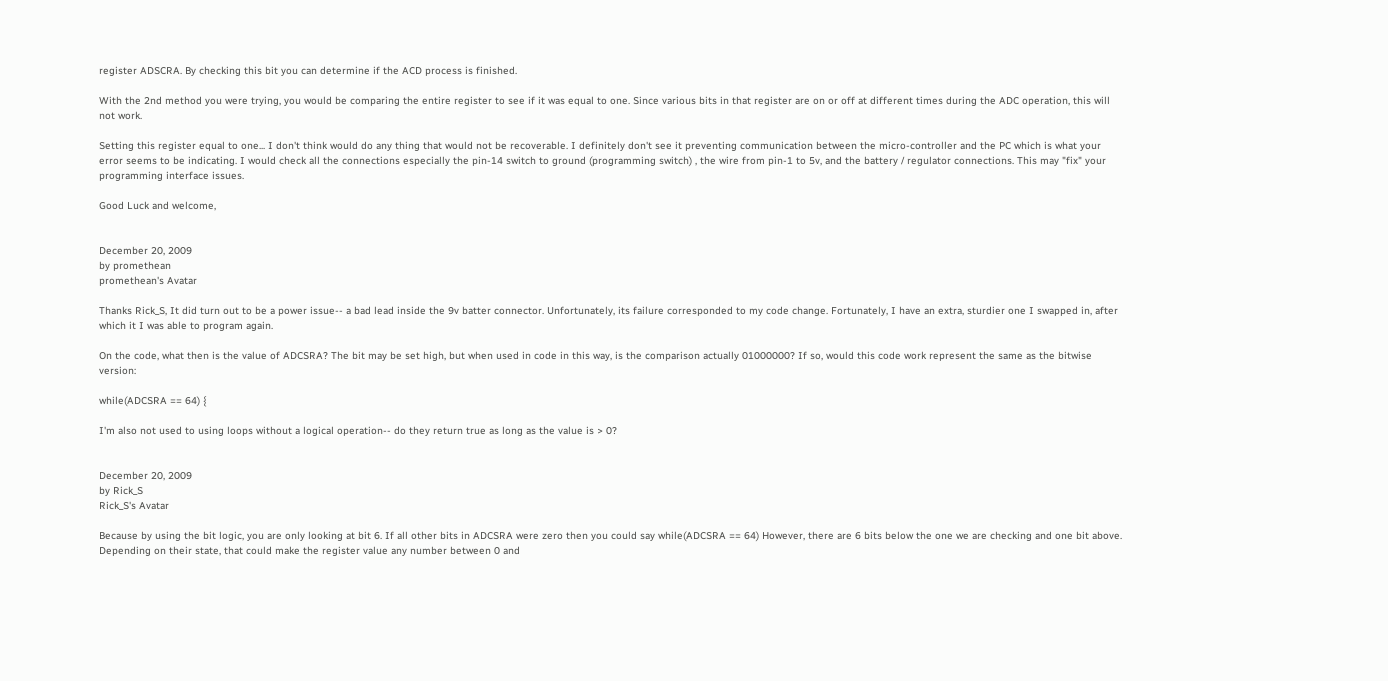register ADSCRA. By checking this bit you can determine if the ACD process is finished.

With the 2nd method you were trying, you would be comparing the entire register to see if it was equal to one. Since various bits in that register are on or off at different times during the ADC operation, this will not work.

Setting this register equal to one... I don't think would do any thing that would not be recoverable. I definitely don't see it preventing communication between the micro-controller and the PC which is what your error seems to be indicating. I would check all the connections especially the pin-14 switch to ground (programming switch) , the wire from pin-1 to 5v, and the battery / regulator connections. This may "fix" your programming interface issues.

Good Luck and welcome,


December 20, 2009
by promethean
promethean's Avatar

Thanks Rick_S, It did turn out to be a power issue-- a bad lead inside the 9v batter connector. Unfortunately, its failure corresponded to my code change. Fortunately, I have an extra, sturdier one I swapped in, after which it I was able to program again.

On the code, what then is the value of ADCSRA? The bit may be set high, but when used in code in this way, is the comparison actually 01000000? If so, would this code work represent the same as the bitwise version:

while(ADCSRA == 64) {

I'm also not used to using loops without a logical operation-- do they return true as long as the value is > 0?


December 20, 2009
by Rick_S
Rick_S's Avatar

Because by using the bit logic, you are only looking at bit 6. If all other bits in ADCSRA were zero then you could say while(ADCSRA == 64) However, there are 6 bits below the one we are checking and one bit above. Depending on their state, that could make the register value any number between 0 and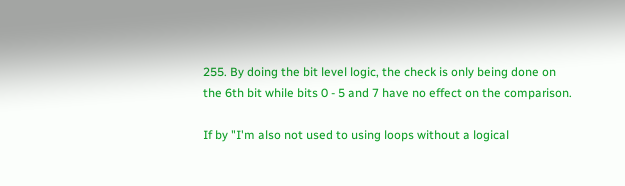255. By doing the bit level logic, the check is only being done on the 6th bit while bits 0 - 5 and 7 have no effect on the comparison.

If by "I'm also not used to using loops without a logical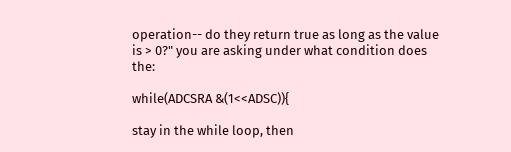operation-- do they return true as long as the value is > 0?" you are asking under what condition does the:

while(ADCSRA &(1<<ADSC)){

stay in the while loop, then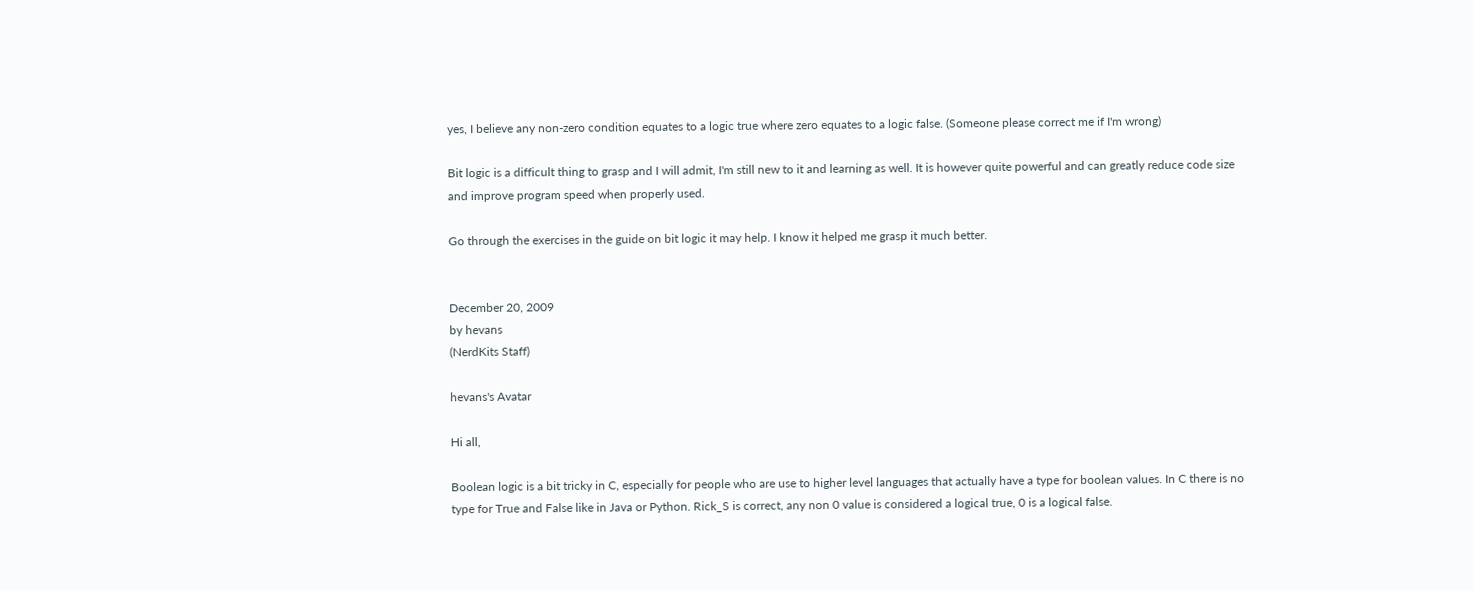yes, I believe any non-zero condition equates to a logic true where zero equates to a logic false. (Someone please correct me if I'm wrong)

Bit logic is a difficult thing to grasp and I will admit, I'm still new to it and learning as well. It is however quite powerful and can greatly reduce code size and improve program speed when properly used.

Go through the exercises in the guide on bit logic it may help. I know it helped me grasp it much better.


December 20, 2009
by hevans
(NerdKits Staff)

hevans's Avatar

Hi all,

Boolean logic is a bit tricky in C, especially for people who are use to higher level languages that actually have a type for boolean values. In C there is no type for True and False like in Java or Python. Rick_S is correct, any non 0 value is considered a logical true, 0 is a logical false.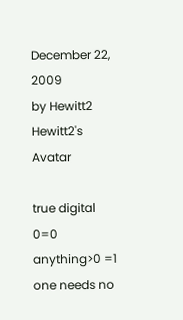December 22, 2009
by Hewitt2
Hewitt2's Avatar

true digital 0=0 anything>0 =1 one needs no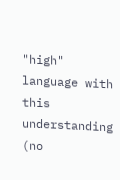"high" language with this understanding (no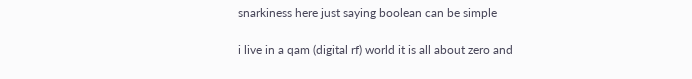snarkiness here just saying boolean can be simple

i live in a qam (digital rf) world it is all about zero and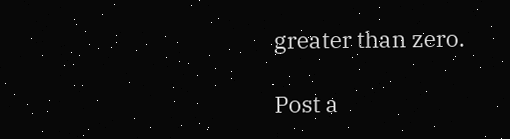greater than zero.

Post a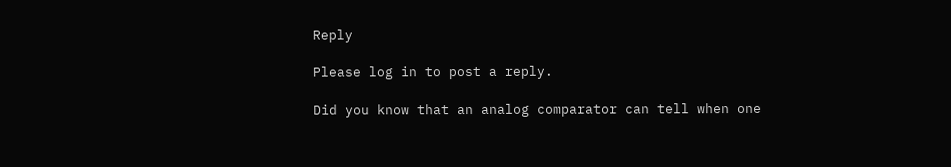Reply

Please log in to post a reply.

Did you know that an analog comparator can tell when one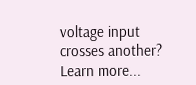voltage input crosses another? Learn more...